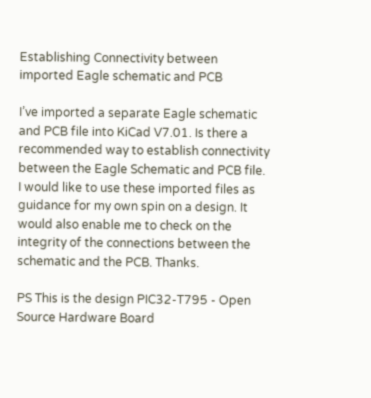Establishing Connectivity between imported Eagle schematic and PCB

I’ve imported a separate Eagle schematic and PCB file into KiCad V7.01. Is there a recommended way to establish connectivity between the Eagle Schematic and PCB file. I would like to use these imported files as guidance for my own spin on a design. It would also enable me to check on the integrity of the connections between the schematic and the PCB. Thanks.

PS This is the design PIC32-T795 - Open Source Hardware Board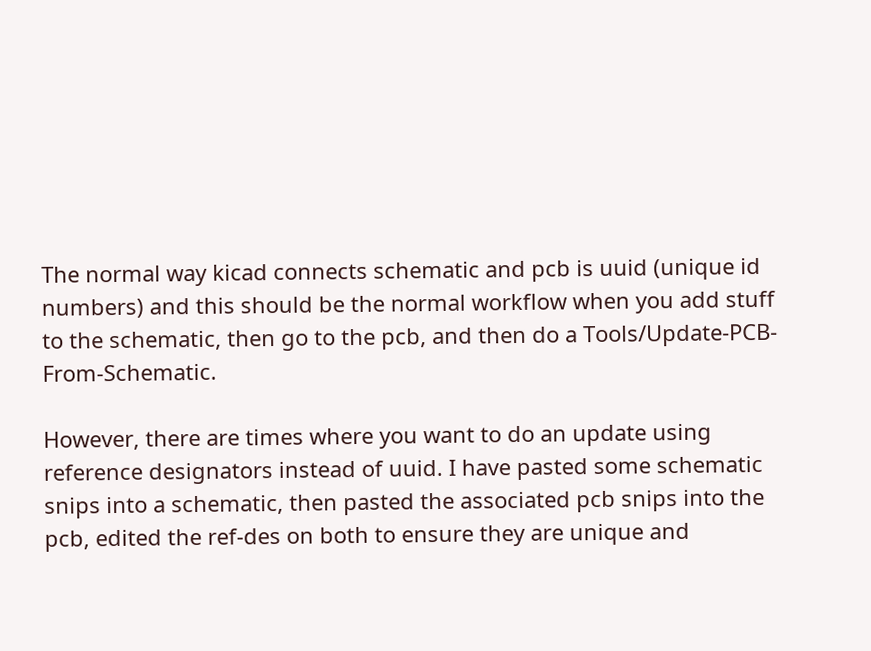The normal way kicad connects schematic and pcb is uuid (unique id numbers) and this should be the normal workflow when you add stuff to the schematic, then go to the pcb, and then do a Tools/Update-PCB-From-Schematic.

However, there are times where you want to do an update using reference designators instead of uuid. I have pasted some schematic snips into a schematic, then pasted the associated pcb snips into the pcb, edited the ref-des on both to ensure they are unique and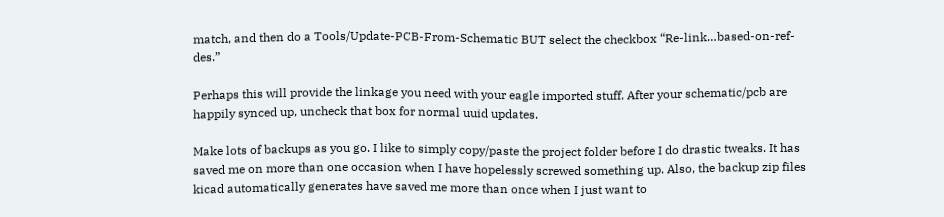match, and then do a Tools/Update-PCB-From-Schematic BUT select the checkbox “Re-link…based-on-ref-des.”

Perhaps this will provide the linkage you need with your eagle imported stuff. After your schematic/pcb are happily synced up, uncheck that box for normal uuid updates.

Make lots of backups as you go. I like to simply copy/paste the project folder before I do drastic tweaks. It has saved me on more than one occasion when I have hopelessly screwed something up. Also, the backup zip files kicad automatically generates have saved me more than once when I just want to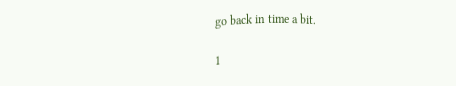go back in time a bit.

1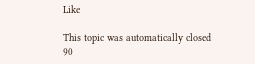Like

This topic was automatically closed 90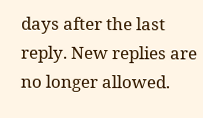days after the last reply. New replies are no longer allowed.